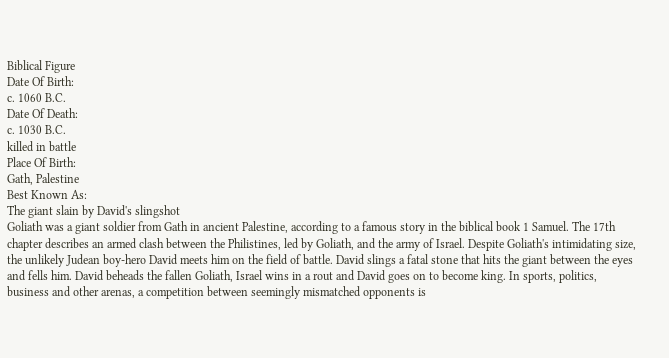Biblical Figure
Date Of Birth:
c. 1060 B.C.
Date Of Death:
c. 1030 B.C.
killed in battle
Place Of Birth:
Gath, Palestine
Best Known As:
The giant slain by David's slingshot
Goliath was a giant soldier from Gath in ancient Palestine, according to a famous story in the biblical book 1 Samuel. The 17th chapter describes an armed clash between the Philistines, led by Goliath, and the army of Israel. Despite Goliath's intimidating size, the unlikely Judean boy-hero David meets him on the field of battle. David slings a fatal stone that hits the giant between the eyes and fells him. David beheads the fallen Goliath, Israel wins in a rout and David goes on to become king. In sports, politics, business and other arenas, a competition between seemingly mismatched opponents is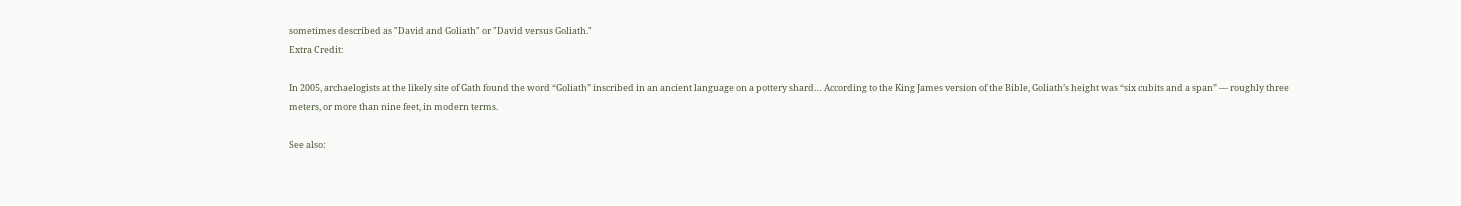sometimes described as "David and Goliath" or "David versus Goliath."
Extra Credit:

In 2005, archaelogists at the likely site of Gath found the word “Goliath” inscribed in an ancient language on a pottery shard… According to the King James version of the Bible, Goliath’s height was “six cubits and a span” — roughly three meters, or more than nine feet, in modern terms.

See also: